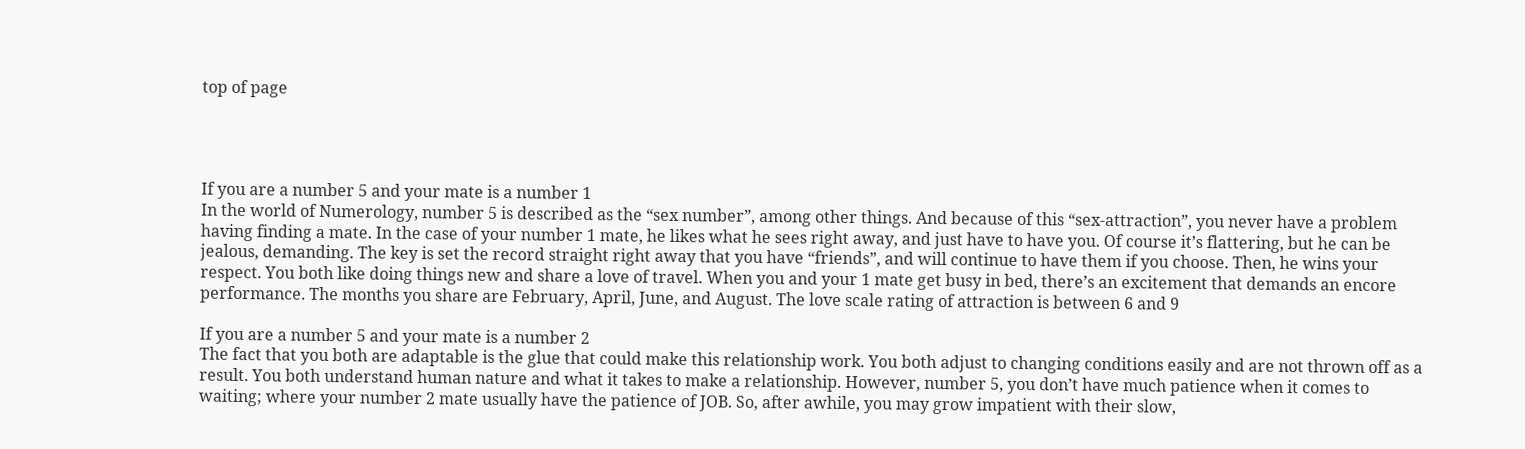top of page




If you are a number 5 and your mate is a number 1
In the world of Numerology, number 5 is described as the “sex number”, among other things. And because of this “sex-attraction”, you never have a problem having finding a mate. In the case of your number 1 mate, he likes what he sees right away, and just have to have you. Of course it’s flattering, but he can be jealous, demanding. The key is set the record straight right away that you have “friends”, and will continue to have them if you choose. Then, he wins your respect. You both like doing things new and share a love of travel. When you and your 1 mate get busy in bed, there’s an excitement that demands an encore performance. The months you share are February, April, June, and August. The love scale rating of attraction is between 6 and 9

If you are a number 5 and your mate is a number 2
The fact that you both are adaptable is the glue that could make this relationship work. You both adjust to changing conditions easily and are not thrown off as a result. You both understand human nature and what it takes to make a relationship. However, number 5, you don’t have much patience when it comes to waiting; where your number 2 mate usually have the patience of JOB. So, after awhile, you may grow impatient with their slow,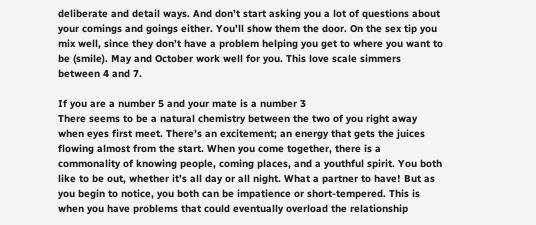deliberate and detail ways. And don’t start asking you a lot of questions about your comings and goings either. You’ll show them the door. On the sex tip you mix well, since they don’t have a problem helping you get to where you want to be (smile). May and October work well for you. This love scale simmers between 4 and 7.

If you are a number 5 and your mate is a number 3
There seems to be a natural chemistry between the two of you right away when eyes first meet. There’s an excitement; an energy that gets the juices flowing almost from the start. When you come together, there is a commonality of knowing people, coming places, and a youthful spirit. You both like to be out, whether it’s all day or all night. What a partner to have! But as you begin to notice, you both can be impatience or short-tempered. This is when you have problems that could eventually overload the relationship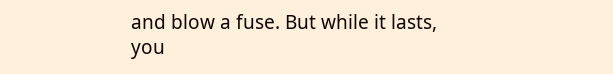and blow a fuse. But while it lasts, you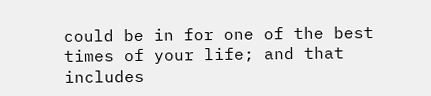could be in for one of the best times of your life; and that includes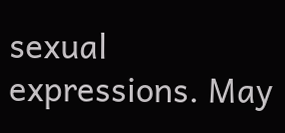sexual expressions. May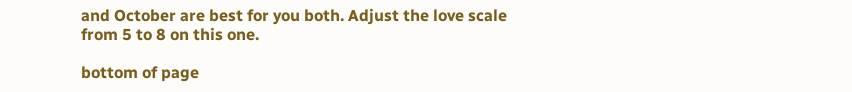and October are best for you both. Adjust the love scale from 5 to 8 on this one.

bottom of page